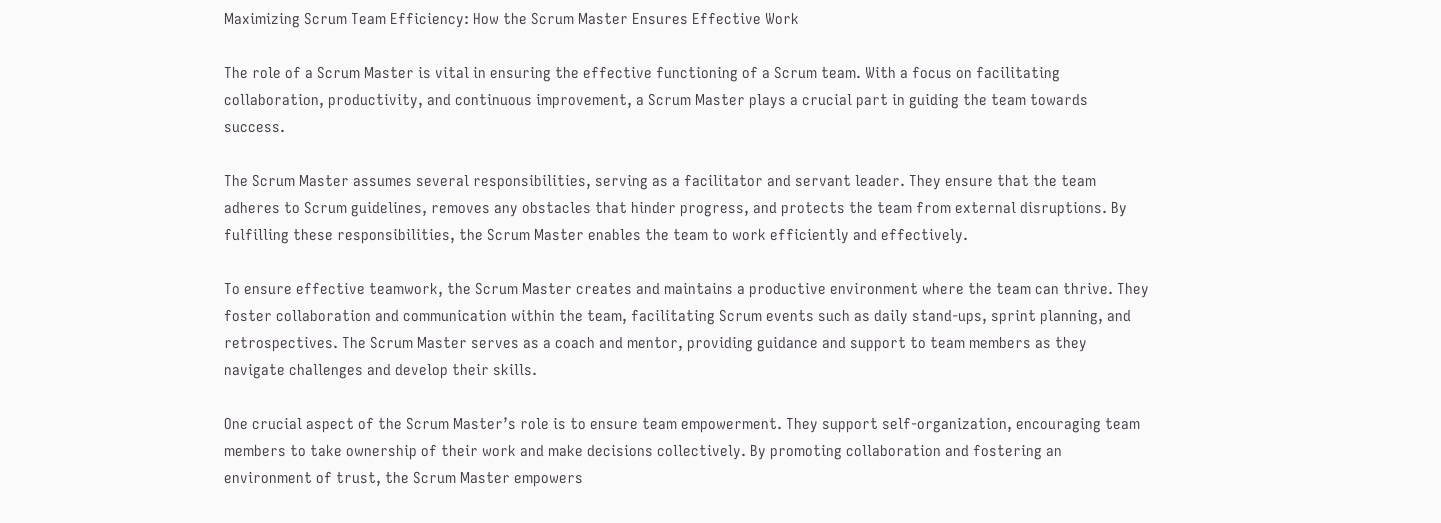Maximizing Scrum Team Efficiency: How the Scrum Master Ensures Effective Work

The role of a Scrum Master is vital in ensuring the effective functioning of a Scrum team. With a focus on facilitating collaboration, productivity, and continuous improvement, a Scrum Master plays a crucial part in guiding the team towards success.

The Scrum Master assumes several responsibilities, serving as a facilitator and servant leader. They ensure that the team adheres to Scrum guidelines, removes any obstacles that hinder progress, and protects the team from external disruptions. By fulfilling these responsibilities, the Scrum Master enables the team to work efficiently and effectively.

To ensure effective teamwork, the Scrum Master creates and maintains a productive environment where the team can thrive. They foster collaboration and communication within the team, facilitating Scrum events such as daily stand-ups, sprint planning, and retrospectives. The Scrum Master serves as a coach and mentor, providing guidance and support to team members as they navigate challenges and develop their skills.

One crucial aspect of the Scrum Master’s role is to ensure team empowerment. They support self-organization, encouraging team members to take ownership of their work and make decisions collectively. By promoting collaboration and fostering an environment of trust, the Scrum Master empowers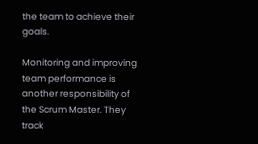the team to achieve their goals.

Monitoring and improving team performance is another responsibility of the Scrum Master. They track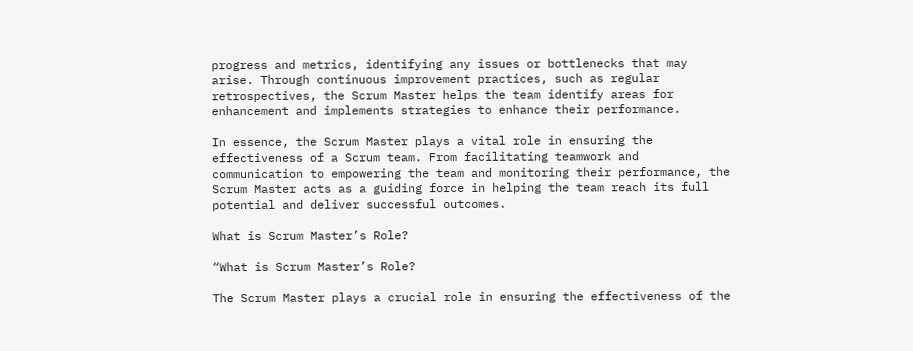progress and metrics, identifying any issues or bottlenecks that may arise. Through continuous improvement practices, such as regular retrospectives, the Scrum Master helps the team identify areas for enhancement and implements strategies to enhance their performance.

In essence, the Scrum Master plays a vital role in ensuring the effectiveness of a Scrum team. From facilitating teamwork and communication to empowering the team and monitoring their performance, the Scrum Master acts as a guiding force in helping the team reach its full potential and deliver successful outcomes.

What is Scrum Master’s Role?

“What is Scrum Master’s Role?

The Scrum Master plays a crucial role in ensuring the effectiveness of the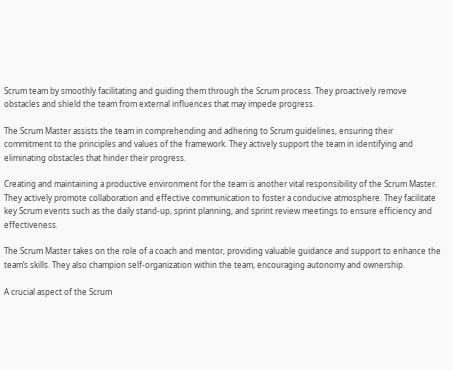Scrum team by smoothly facilitating and guiding them through the Scrum process. They proactively remove obstacles and shield the team from external influences that may impede progress.

The Scrum Master assists the team in comprehending and adhering to Scrum guidelines, ensuring their commitment to the principles and values of the framework. They actively support the team in identifying and eliminating obstacles that hinder their progress.

Creating and maintaining a productive environment for the team is another vital responsibility of the Scrum Master. They actively promote collaboration and effective communication to foster a conducive atmosphere. They facilitate key Scrum events such as the daily stand-up, sprint planning, and sprint review meetings to ensure efficiency and effectiveness.

The Scrum Master takes on the role of a coach and mentor, providing valuable guidance and support to enhance the team’s skills. They also champion self-organization within the team, encouraging autonomy and ownership.

A crucial aspect of the Scrum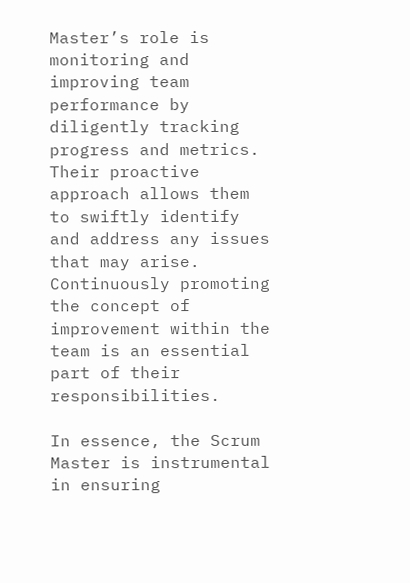Master’s role is monitoring and improving team performance by diligently tracking progress and metrics. Their proactive approach allows them to swiftly identify and address any issues that may arise. Continuously promoting the concept of improvement within the team is an essential part of their responsibilities.

In essence, the Scrum Master is instrumental in ensuring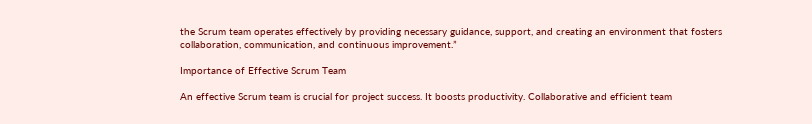the Scrum team operates effectively by providing necessary guidance, support, and creating an environment that fosters collaboration, communication, and continuous improvement.”

Importance of Effective Scrum Team

An effective Scrum team is crucial for project success. It boosts productivity. Collaborative and efficient team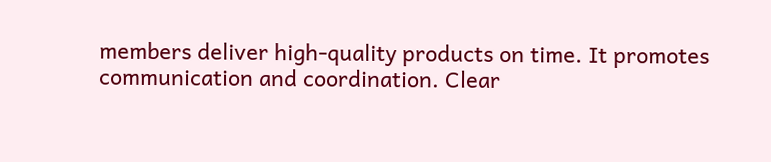members deliver high-quality products on time. It promotes communication and coordination. Clear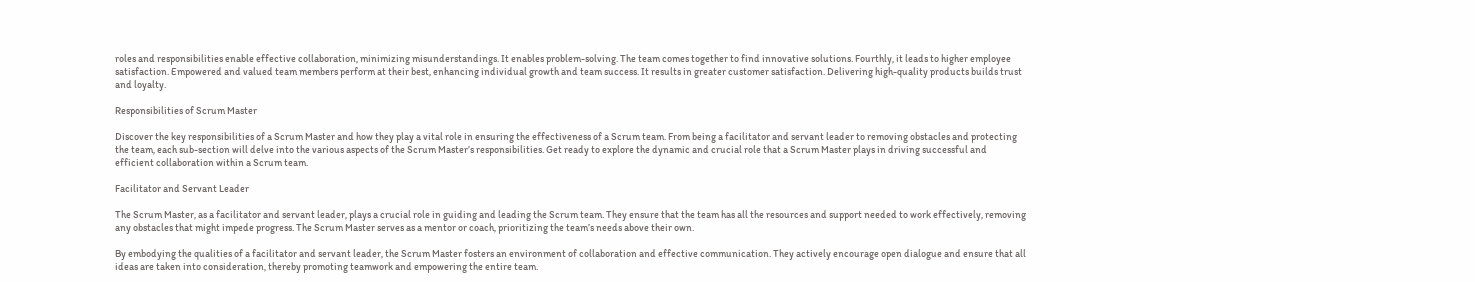roles and responsibilities enable effective collaboration, minimizing misunderstandings. It enables problem-solving. The team comes together to find innovative solutions. Fourthly, it leads to higher employee satisfaction. Empowered and valued team members perform at their best, enhancing individual growth and team success. It results in greater customer satisfaction. Delivering high-quality products builds trust and loyalty.

Responsibilities of Scrum Master

Discover the key responsibilities of a Scrum Master and how they play a vital role in ensuring the effectiveness of a Scrum team. From being a facilitator and servant leader to removing obstacles and protecting the team, each sub-section will delve into the various aspects of the Scrum Master’s responsibilities. Get ready to explore the dynamic and crucial role that a Scrum Master plays in driving successful and efficient collaboration within a Scrum team.

Facilitator and Servant Leader

The Scrum Master, as a facilitator and servant leader, plays a crucial role in guiding and leading the Scrum team. They ensure that the team has all the resources and support needed to work effectively, removing any obstacles that might impede progress. The Scrum Master serves as a mentor or coach, prioritizing the team’s needs above their own.

By embodying the qualities of a facilitator and servant leader, the Scrum Master fosters an environment of collaboration and effective communication. They actively encourage open dialogue and ensure that all ideas are taken into consideration, thereby promoting teamwork and empowering the entire team.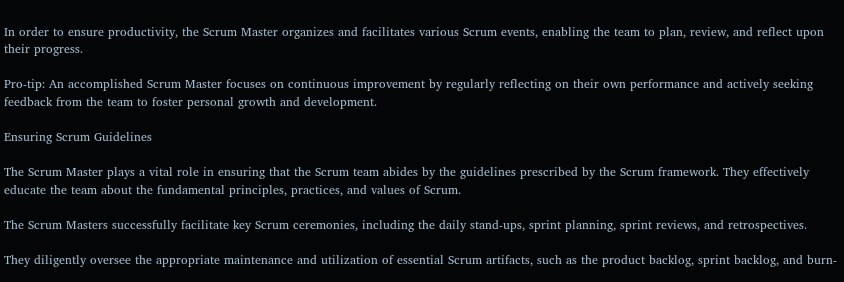In order to ensure productivity, the Scrum Master organizes and facilitates various Scrum events, enabling the team to plan, review, and reflect upon their progress.

Pro-tip: An accomplished Scrum Master focuses on continuous improvement by regularly reflecting on their own performance and actively seeking feedback from the team to foster personal growth and development.

Ensuring Scrum Guidelines

The Scrum Master plays a vital role in ensuring that the Scrum team abides by the guidelines prescribed by the Scrum framework. They effectively educate the team about the fundamental principles, practices, and values of Scrum.

The Scrum Masters successfully facilitate key Scrum ceremonies, including the daily stand-ups, sprint planning, sprint reviews, and retrospectives.

They diligently oversee the appropriate maintenance and utilization of essential Scrum artifacts, such as the product backlog, sprint backlog, and burn-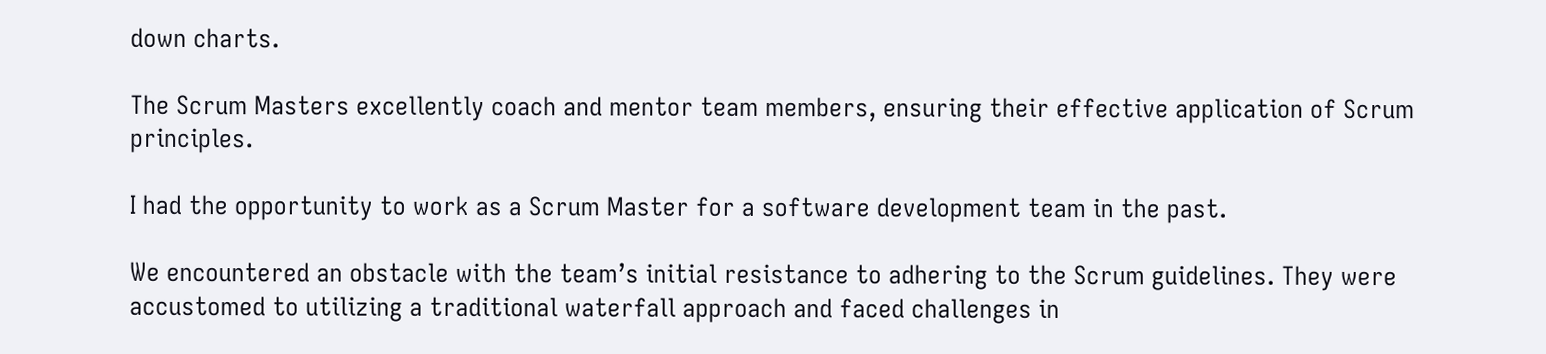down charts.

The Scrum Masters excellently coach and mentor team members, ensuring their effective application of Scrum principles.

I had the opportunity to work as a Scrum Master for a software development team in the past.

We encountered an obstacle with the team’s initial resistance to adhering to the Scrum guidelines. They were accustomed to utilizing a traditional waterfall approach and faced challenges in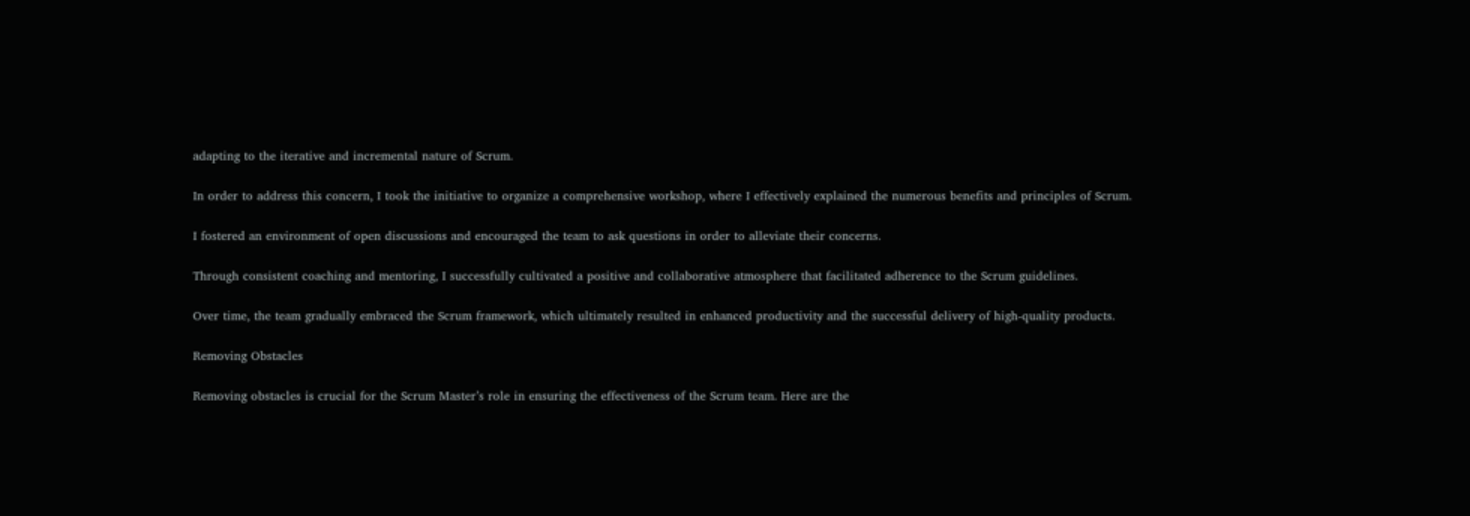adapting to the iterative and incremental nature of Scrum.

In order to address this concern, I took the initiative to organize a comprehensive workshop, where I effectively explained the numerous benefits and principles of Scrum.

I fostered an environment of open discussions and encouraged the team to ask questions in order to alleviate their concerns.

Through consistent coaching and mentoring, I successfully cultivated a positive and collaborative atmosphere that facilitated adherence to the Scrum guidelines.

Over time, the team gradually embraced the Scrum framework, which ultimately resulted in enhanced productivity and the successful delivery of high-quality products.

Removing Obstacles

Removing obstacles is crucial for the Scrum Master’s role in ensuring the effectiveness of the Scrum team. Here are the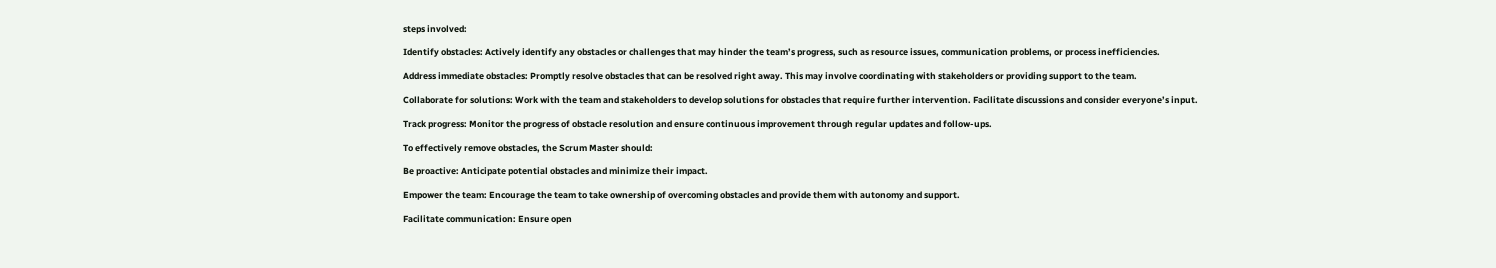steps involved:

Identify obstacles: Actively identify any obstacles or challenges that may hinder the team’s progress, such as resource issues, communication problems, or process inefficiencies.

Address immediate obstacles: Promptly resolve obstacles that can be resolved right away. This may involve coordinating with stakeholders or providing support to the team.

Collaborate for solutions: Work with the team and stakeholders to develop solutions for obstacles that require further intervention. Facilitate discussions and consider everyone’s input.

Track progress: Monitor the progress of obstacle resolution and ensure continuous improvement through regular updates and follow-ups.

To effectively remove obstacles, the Scrum Master should:

Be proactive: Anticipate potential obstacles and minimize their impact.

Empower the team: Encourage the team to take ownership of overcoming obstacles and provide them with autonomy and support.

Facilitate communication: Ensure open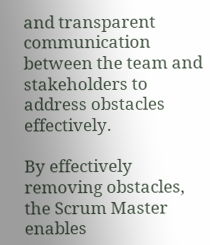and transparent communication between the team and stakeholders to address obstacles effectively.

By effectively removing obstacles, the Scrum Master enables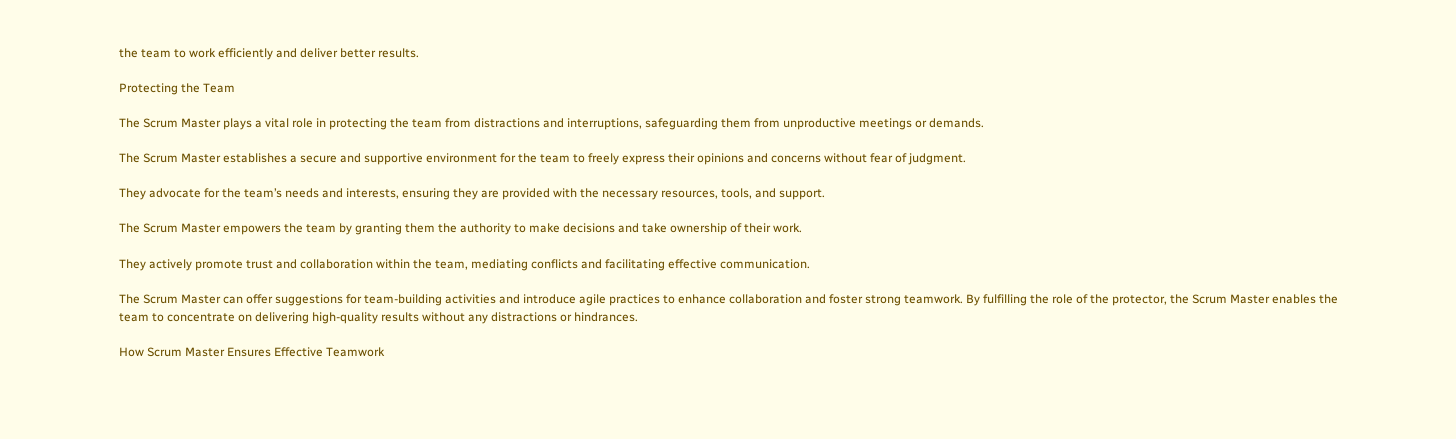the team to work efficiently and deliver better results.

Protecting the Team

The Scrum Master plays a vital role in protecting the team from distractions and interruptions, safeguarding them from unproductive meetings or demands.

The Scrum Master establishes a secure and supportive environment for the team to freely express their opinions and concerns without fear of judgment.

They advocate for the team’s needs and interests, ensuring they are provided with the necessary resources, tools, and support.

The Scrum Master empowers the team by granting them the authority to make decisions and take ownership of their work.

They actively promote trust and collaboration within the team, mediating conflicts and facilitating effective communication.

The Scrum Master can offer suggestions for team-building activities and introduce agile practices to enhance collaboration and foster strong teamwork. By fulfilling the role of the protector, the Scrum Master enables the team to concentrate on delivering high-quality results without any distractions or hindrances.

How Scrum Master Ensures Effective Teamwork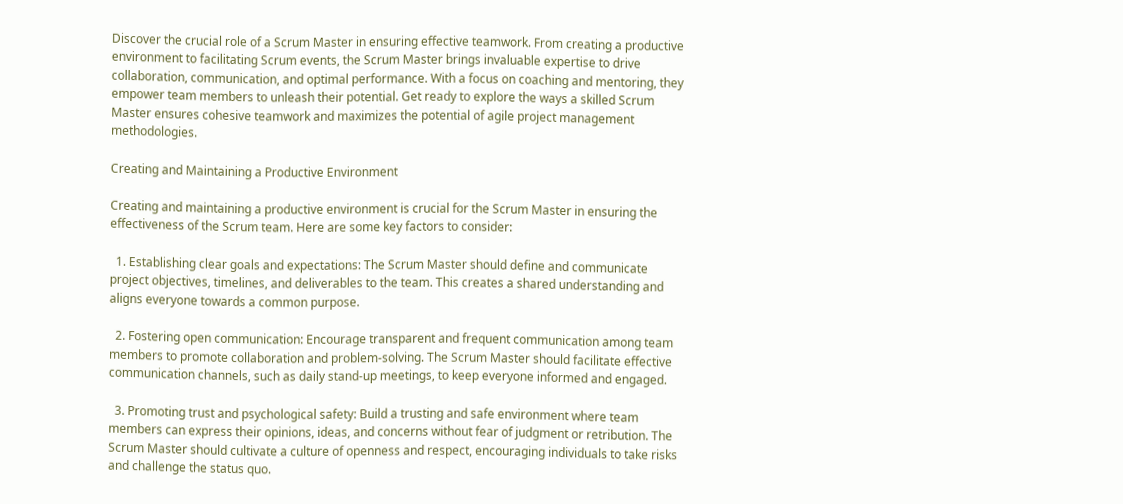Discover the crucial role of a Scrum Master in ensuring effective teamwork. From creating a productive environment to facilitating Scrum events, the Scrum Master brings invaluable expertise to drive collaboration, communication, and optimal performance. With a focus on coaching and mentoring, they empower team members to unleash their potential. Get ready to explore the ways a skilled Scrum Master ensures cohesive teamwork and maximizes the potential of agile project management methodologies.

Creating and Maintaining a Productive Environment

Creating and maintaining a productive environment is crucial for the Scrum Master in ensuring the effectiveness of the Scrum team. Here are some key factors to consider:

  1. Establishing clear goals and expectations: The Scrum Master should define and communicate project objectives, timelines, and deliverables to the team. This creates a shared understanding and aligns everyone towards a common purpose.

  2. Fostering open communication: Encourage transparent and frequent communication among team members to promote collaboration and problem-solving. The Scrum Master should facilitate effective communication channels, such as daily stand-up meetings, to keep everyone informed and engaged.

  3. Promoting trust and psychological safety: Build a trusting and safe environment where team members can express their opinions, ideas, and concerns without fear of judgment or retribution. The Scrum Master should cultivate a culture of openness and respect, encouraging individuals to take risks and challenge the status quo.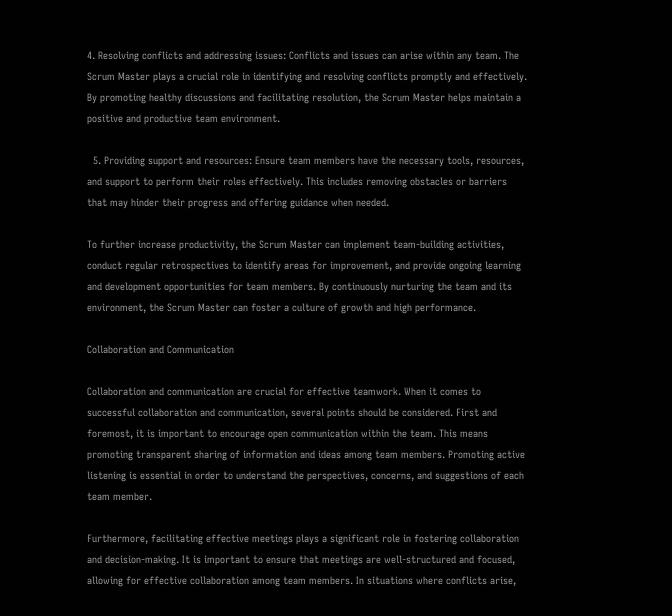4. Resolving conflicts and addressing issues: Conflicts and issues can arise within any team. The Scrum Master plays a crucial role in identifying and resolving conflicts promptly and effectively. By promoting healthy discussions and facilitating resolution, the Scrum Master helps maintain a positive and productive team environment.

  5. Providing support and resources: Ensure team members have the necessary tools, resources, and support to perform their roles effectively. This includes removing obstacles or barriers that may hinder their progress and offering guidance when needed.

To further increase productivity, the Scrum Master can implement team-building activities, conduct regular retrospectives to identify areas for improvement, and provide ongoing learning and development opportunities for team members. By continuously nurturing the team and its environment, the Scrum Master can foster a culture of growth and high performance.

Collaboration and Communication

Collaboration and communication are crucial for effective teamwork. When it comes to successful collaboration and communication, several points should be considered. First and foremost, it is important to encourage open communication within the team. This means promoting transparent sharing of information and ideas among team members. Promoting active listening is essential in order to understand the perspectives, concerns, and suggestions of each team member.

Furthermore, facilitating effective meetings plays a significant role in fostering collaboration and decision-making. It is important to ensure that meetings are well-structured and focused, allowing for effective collaboration among team members. In situations where conflicts arise,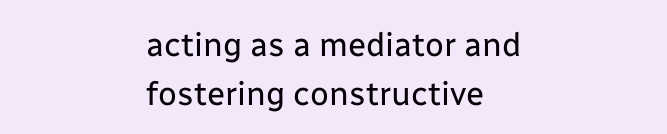acting as a mediator and fostering constructive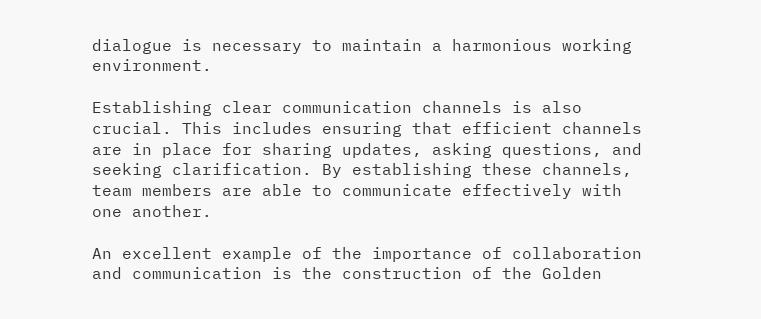dialogue is necessary to maintain a harmonious working environment.

Establishing clear communication channels is also crucial. This includes ensuring that efficient channels are in place for sharing updates, asking questions, and seeking clarification. By establishing these channels, team members are able to communicate effectively with one another.

An excellent example of the importance of collaboration and communication is the construction of the Golden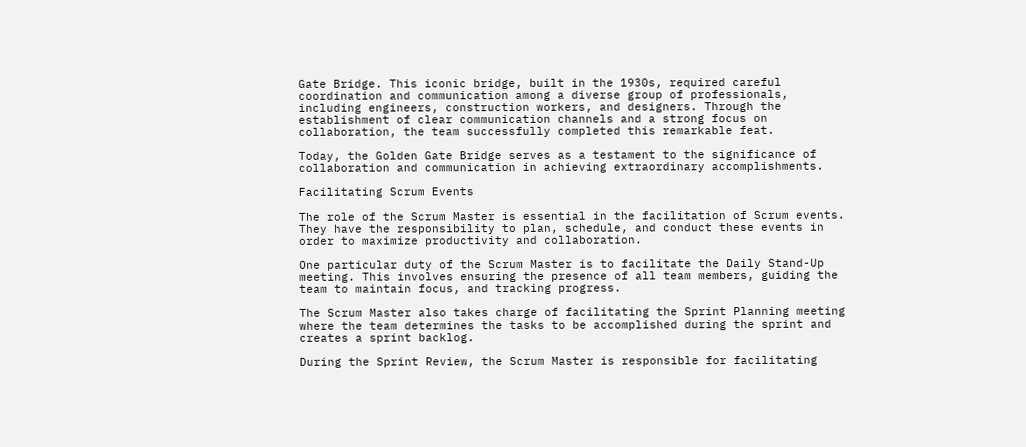Gate Bridge. This iconic bridge, built in the 1930s, required careful coordination and communication among a diverse group of professionals, including engineers, construction workers, and designers. Through the establishment of clear communication channels and a strong focus on collaboration, the team successfully completed this remarkable feat.

Today, the Golden Gate Bridge serves as a testament to the significance of collaboration and communication in achieving extraordinary accomplishments.

Facilitating Scrum Events

The role of the Scrum Master is essential in the facilitation of Scrum events. They have the responsibility to plan, schedule, and conduct these events in order to maximize productivity and collaboration.

One particular duty of the Scrum Master is to facilitate the Daily Stand-Up meeting. This involves ensuring the presence of all team members, guiding the team to maintain focus, and tracking progress.

The Scrum Master also takes charge of facilitating the Sprint Planning meeting where the team determines the tasks to be accomplished during the sprint and creates a sprint backlog.

During the Sprint Review, the Scrum Master is responsible for facilitating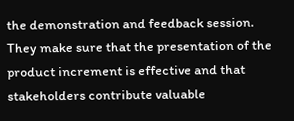the demonstration and feedback session. They make sure that the presentation of the product increment is effective and that stakeholders contribute valuable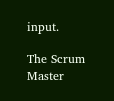input.

The Scrum Master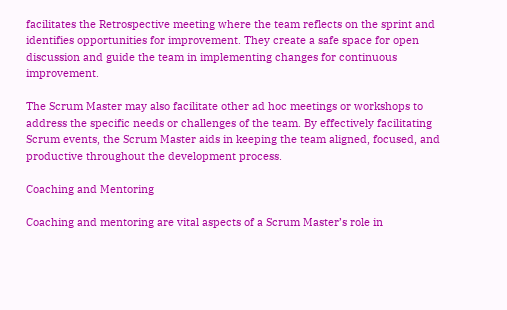facilitates the Retrospective meeting where the team reflects on the sprint and identifies opportunities for improvement. They create a safe space for open discussion and guide the team in implementing changes for continuous improvement.

The Scrum Master may also facilitate other ad hoc meetings or workshops to address the specific needs or challenges of the team. By effectively facilitating Scrum events, the Scrum Master aids in keeping the team aligned, focused, and productive throughout the development process.

Coaching and Mentoring

Coaching and mentoring are vital aspects of a Scrum Master’s role in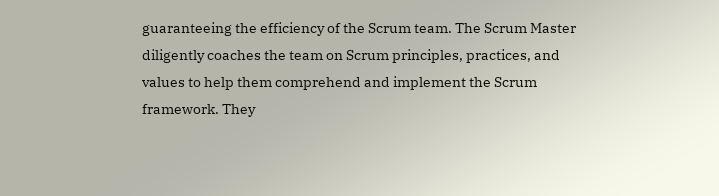guaranteeing the efficiency of the Scrum team. The Scrum Master diligently coaches the team on Scrum principles, practices, and values to help them comprehend and implement the Scrum framework. They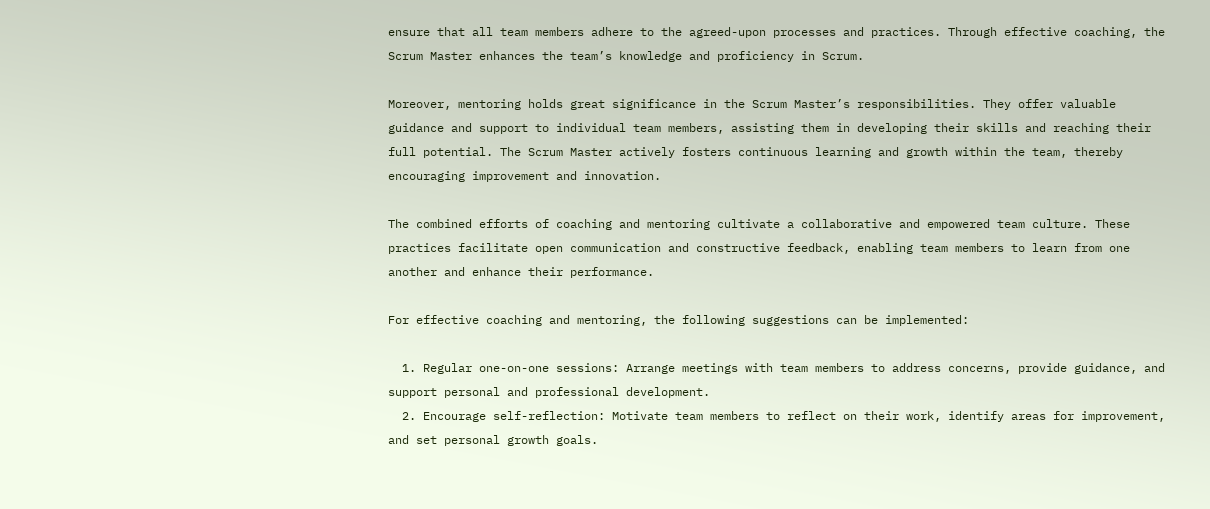ensure that all team members adhere to the agreed-upon processes and practices. Through effective coaching, the Scrum Master enhances the team’s knowledge and proficiency in Scrum.

Moreover, mentoring holds great significance in the Scrum Master’s responsibilities. They offer valuable guidance and support to individual team members, assisting them in developing their skills and reaching their full potential. The Scrum Master actively fosters continuous learning and growth within the team, thereby encouraging improvement and innovation.

The combined efforts of coaching and mentoring cultivate a collaborative and empowered team culture. These practices facilitate open communication and constructive feedback, enabling team members to learn from one another and enhance their performance.

For effective coaching and mentoring, the following suggestions can be implemented:

  1. Regular one-on-one sessions: Arrange meetings with team members to address concerns, provide guidance, and support personal and professional development.
  2. Encourage self-reflection: Motivate team members to reflect on their work, identify areas for improvement, and set personal growth goals.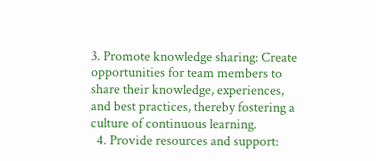3. Promote knowledge sharing: Create opportunities for team members to share their knowledge, experiences, and best practices, thereby fostering a culture of continuous learning.
  4. Provide resources and support: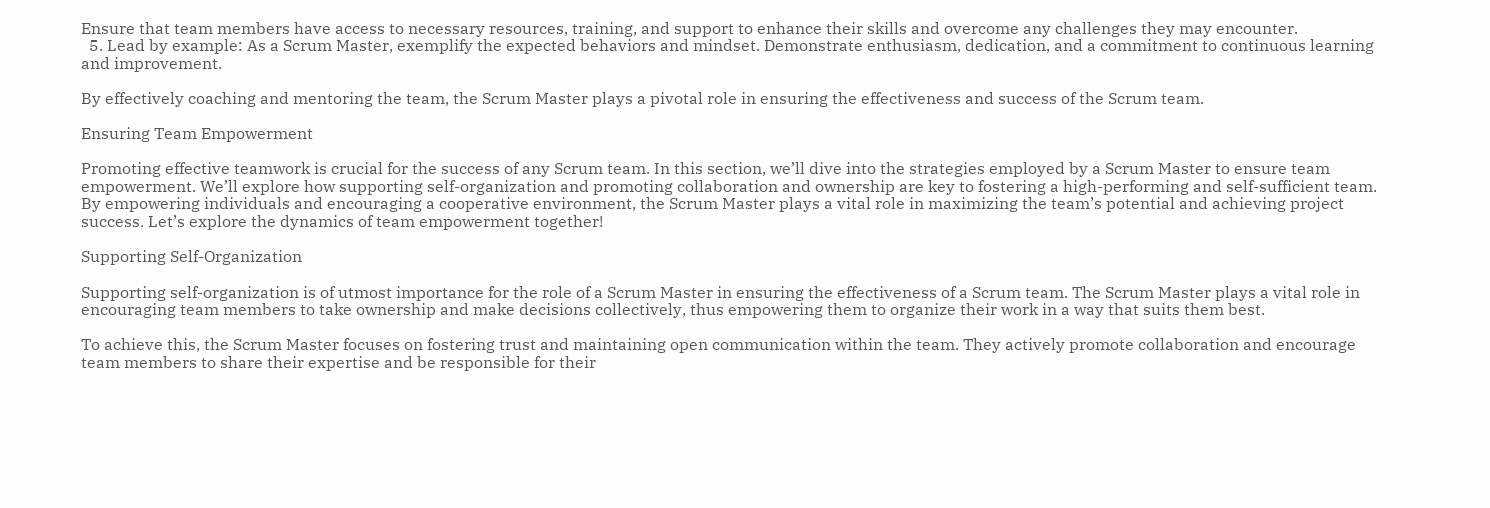Ensure that team members have access to necessary resources, training, and support to enhance their skills and overcome any challenges they may encounter.
  5. Lead by example: As a Scrum Master, exemplify the expected behaviors and mindset. Demonstrate enthusiasm, dedication, and a commitment to continuous learning and improvement.

By effectively coaching and mentoring the team, the Scrum Master plays a pivotal role in ensuring the effectiveness and success of the Scrum team.

Ensuring Team Empowerment

Promoting effective teamwork is crucial for the success of any Scrum team. In this section, we’ll dive into the strategies employed by a Scrum Master to ensure team empowerment. We’ll explore how supporting self-organization and promoting collaboration and ownership are key to fostering a high-performing and self-sufficient team. By empowering individuals and encouraging a cooperative environment, the Scrum Master plays a vital role in maximizing the team’s potential and achieving project success. Let’s explore the dynamics of team empowerment together!

Supporting Self-Organization

Supporting self-organization is of utmost importance for the role of a Scrum Master in ensuring the effectiveness of a Scrum team. The Scrum Master plays a vital role in encouraging team members to take ownership and make decisions collectively, thus empowering them to organize their work in a way that suits them best.

To achieve this, the Scrum Master focuses on fostering trust and maintaining open communication within the team. They actively promote collaboration and encourage team members to share their expertise and be responsible for their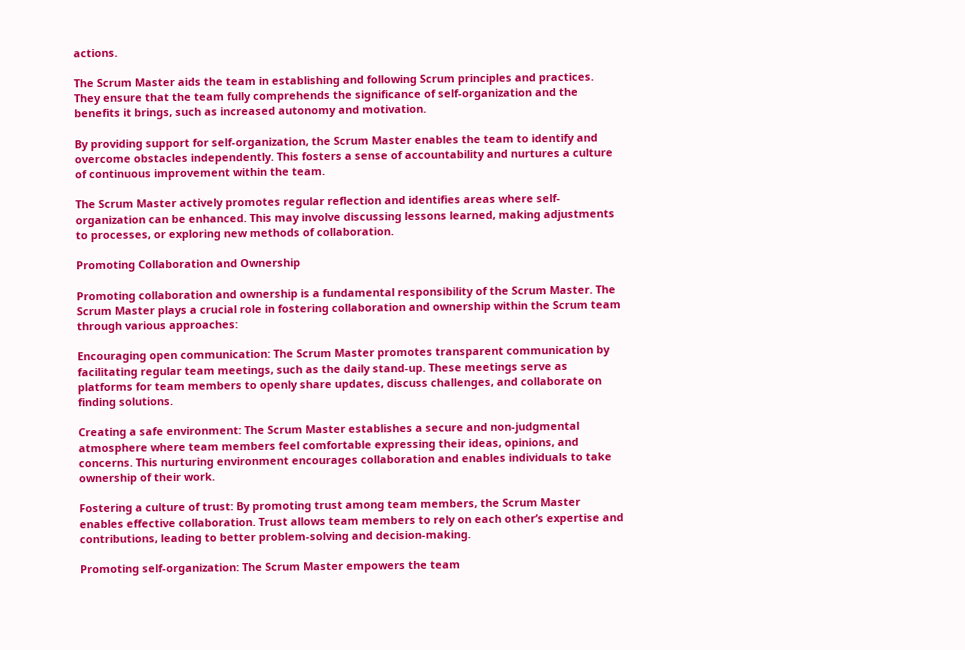actions.

The Scrum Master aids the team in establishing and following Scrum principles and practices. They ensure that the team fully comprehends the significance of self-organization and the benefits it brings, such as increased autonomy and motivation.

By providing support for self-organization, the Scrum Master enables the team to identify and overcome obstacles independently. This fosters a sense of accountability and nurtures a culture of continuous improvement within the team.

The Scrum Master actively promotes regular reflection and identifies areas where self-organization can be enhanced. This may involve discussing lessons learned, making adjustments to processes, or exploring new methods of collaboration.

Promoting Collaboration and Ownership

Promoting collaboration and ownership is a fundamental responsibility of the Scrum Master. The Scrum Master plays a crucial role in fostering collaboration and ownership within the Scrum team through various approaches:

Encouraging open communication: The Scrum Master promotes transparent communication by facilitating regular team meetings, such as the daily stand-up. These meetings serve as platforms for team members to openly share updates, discuss challenges, and collaborate on finding solutions.

Creating a safe environment: The Scrum Master establishes a secure and non-judgmental atmosphere where team members feel comfortable expressing their ideas, opinions, and concerns. This nurturing environment encourages collaboration and enables individuals to take ownership of their work.

Fostering a culture of trust: By promoting trust among team members, the Scrum Master enables effective collaboration. Trust allows team members to rely on each other’s expertise and contributions, leading to better problem-solving and decision-making.

Promoting self-organization: The Scrum Master empowers the team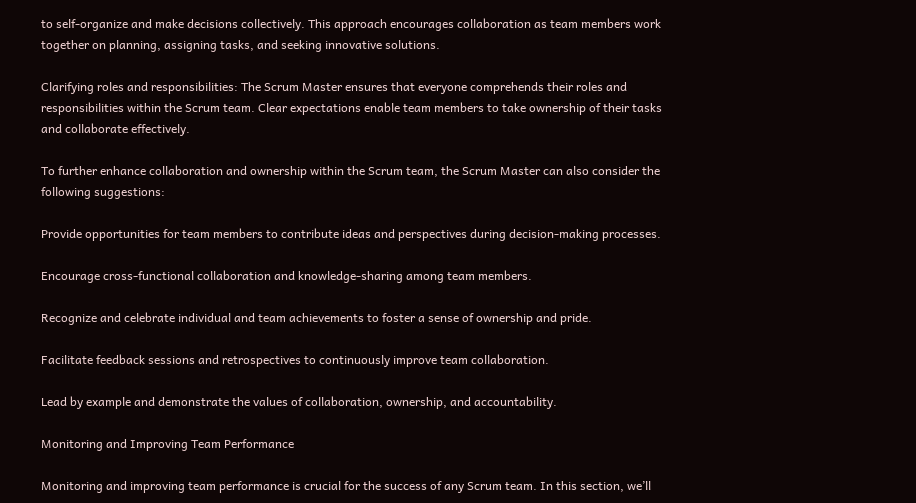to self-organize and make decisions collectively. This approach encourages collaboration as team members work together on planning, assigning tasks, and seeking innovative solutions.

Clarifying roles and responsibilities: The Scrum Master ensures that everyone comprehends their roles and responsibilities within the Scrum team. Clear expectations enable team members to take ownership of their tasks and collaborate effectively.

To further enhance collaboration and ownership within the Scrum team, the Scrum Master can also consider the following suggestions:

Provide opportunities for team members to contribute ideas and perspectives during decision-making processes.

Encourage cross-functional collaboration and knowledge-sharing among team members.

Recognize and celebrate individual and team achievements to foster a sense of ownership and pride.

Facilitate feedback sessions and retrospectives to continuously improve team collaboration.

Lead by example and demonstrate the values of collaboration, ownership, and accountability.

Monitoring and Improving Team Performance

Monitoring and improving team performance is crucial for the success of any Scrum team. In this section, we’ll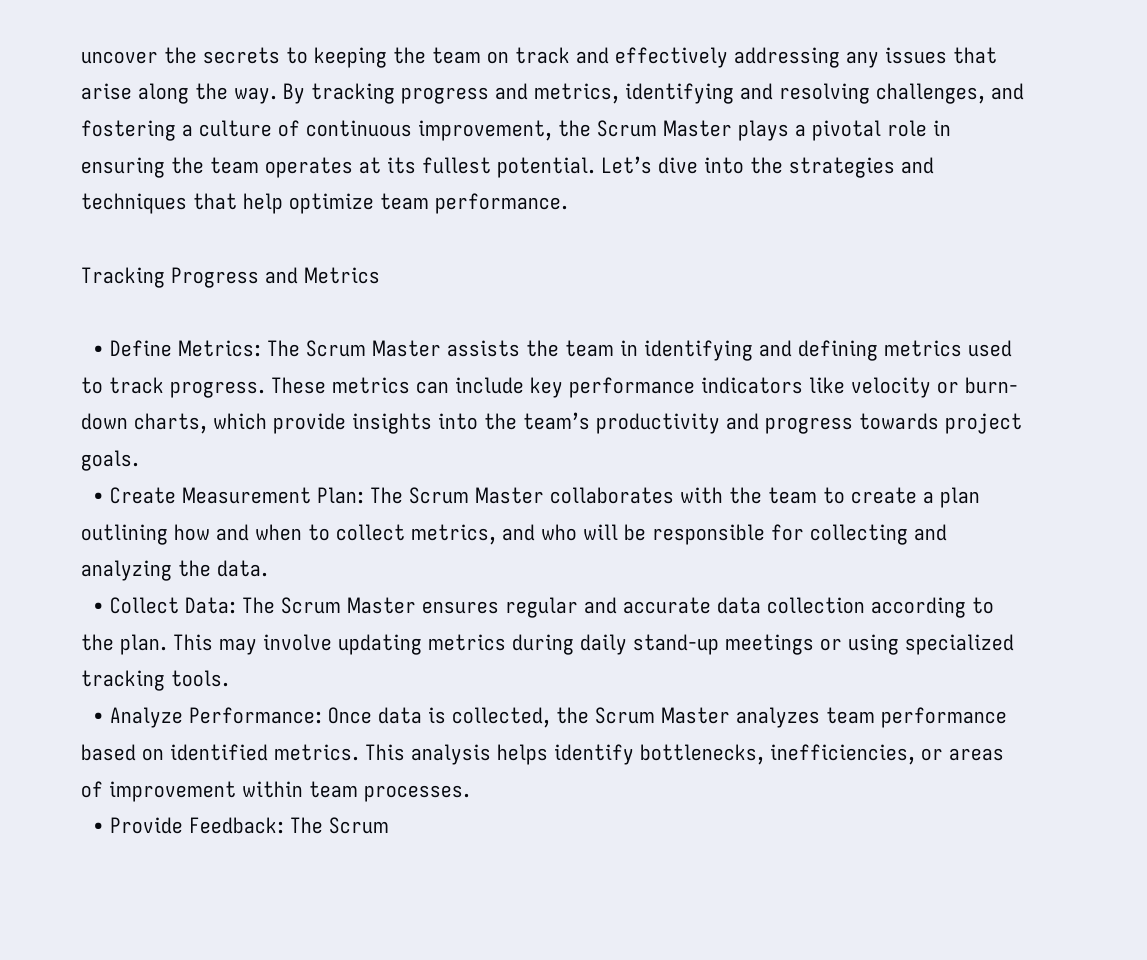uncover the secrets to keeping the team on track and effectively addressing any issues that arise along the way. By tracking progress and metrics, identifying and resolving challenges, and fostering a culture of continuous improvement, the Scrum Master plays a pivotal role in ensuring the team operates at its fullest potential. Let’s dive into the strategies and techniques that help optimize team performance.

Tracking Progress and Metrics

  • Define Metrics: The Scrum Master assists the team in identifying and defining metrics used to track progress. These metrics can include key performance indicators like velocity or burn-down charts, which provide insights into the team’s productivity and progress towards project goals.
  • Create Measurement Plan: The Scrum Master collaborates with the team to create a plan outlining how and when to collect metrics, and who will be responsible for collecting and analyzing the data.
  • Collect Data: The Scrum Master ensures regular and accurate data collection according to the plan. This may involve updating metrics during daily stand-up meetings or using specialized tracking tools.
  • Analyze Performance: Once data is collected, the Scrum Master analyzes team performance based on identified metrics. This analysis helps identify bottlenecks, inefficiencies, or areas of improvement within team processes.
  • Provide Feedback: The Scrum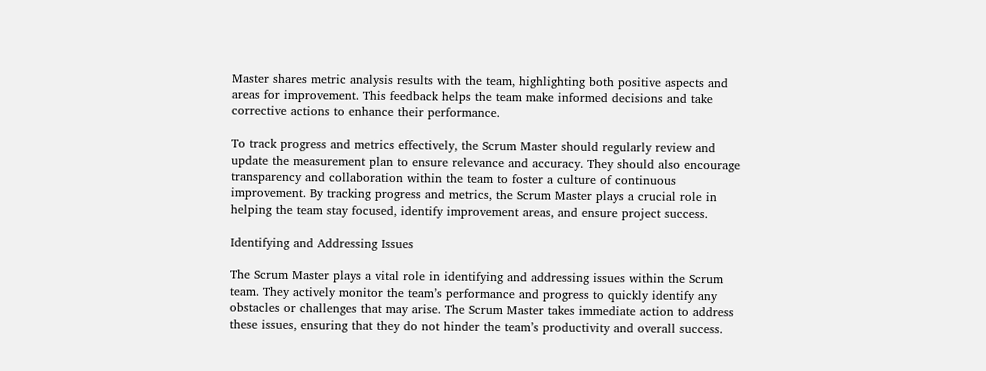Master shares metric analysis results with the team, highlighting both positive aspects and areas for improvement. This feedback helps the team make informed decisions and take corrective actions to enhance their performance.

To track progress and metrics effectively, the Scrum Master should regularly review and update the measurement plan to ensure relevance and accuracy. They should also encourage transparency and collaboration within the team to foster a culture of continuous improvement. By tracking progress and metrics, the Scrum Master plays a crucial role in helping the team stay focused, identify improvement areas, and ensure project success.

Identifying and Addressing Issues

The Scrum Master plays a vital role in identifying and addressing issues within the Scrum team. They actively monitor the team’s performance and progress to quickly identify any obstacles or challenges that may arise. The Scrum Master takes immediate action to address these issues, ensuring that they do not hinder the team’s productivity and overall success.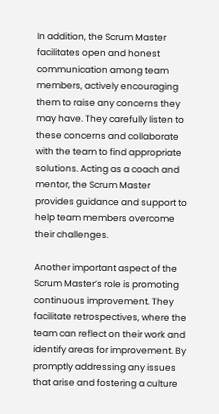In addition, the Scrum Master facilitates open and honest communication among team members, actively encouraging them to raise any concerns they may have. They carefully listen to these concerns and collaborate with the team to find appropriate solutions. Acting as a coach and mentor, the Scrum Master provides guidance and support to help team members overcome their challenges.

Another important aspect of the Scrum Master’s role is promoting continuous improvement. They facilitate retrospectives, where the team can reflect on their work and identify areas for improvement. By promptly addressing any issues that arise and fostering a culture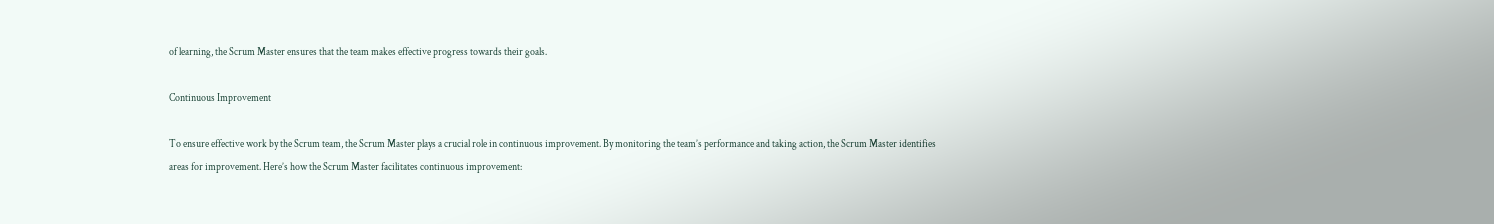of learning, the Scrum Master ensures that the team makes effective progress towards their goals.

Continuous Improvement

To ensure effective work by the Scrum team, the Scrum Master plays a crucial role in continuous improvement. By monitoring the team’s performance and taking action, the Scrum Master identifies areas for improvement. Here’s how the Scrum Master facilitates continuous improvement: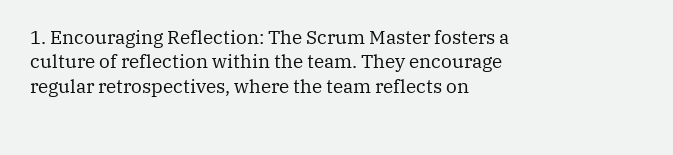1. Encouraging Reflection: The Scrum Master fosters a culture of reflection within the team. They encourage regular retrospectives, where the team reflects on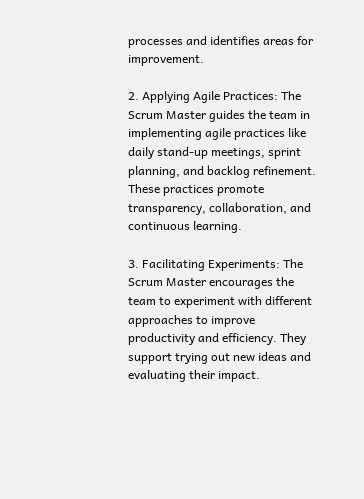processes and identifies areas for improvement.

2. Applying Agile Practices: The Scrum Master guides the team in implementing agile practices like daily stand-up meetings, sprint planning, and backlog refinement. These practices promote transparency, collaboration, and continuous learning.

3. Facilitating Experiments: The Scrum Master encourages the team to experiment with different approaches to improve productivity and efficiency. They support trying out new ideas and evaluating their impact.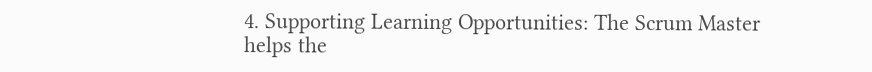4. Supporting Learning Opportunities: The Scrum Master helps the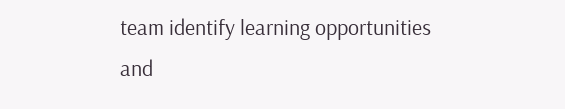team identify learning opportunities and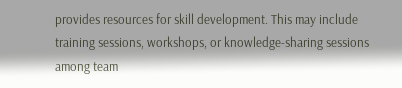provides resources for skill development. This may include training sessions, workshops, or knowledge-sharing sessions among team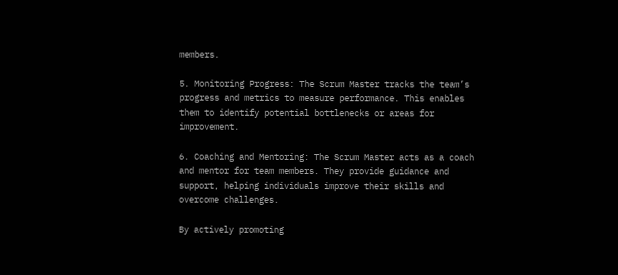members.

5. Monitoring Progress: The Scrum Master tracks the team’s progress and metrics to measure performance. This enables them to identify potential bottlenecks or areas for improvement.

6. Coaching and Mentoring: The Scrum Master acts as a coach and mentor for team members. They provide guidance and support, helping individuals improve their skills and overcome challenges.

By actively promoting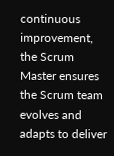continuous improvement, the Scrum Master ensures the Scrum team evolves and adapts to deliver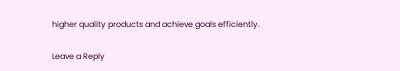higher quality products and achieve goals efficiently.

Leave a Reply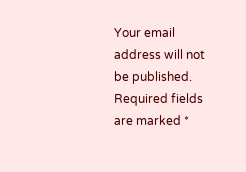Your email address will not be published. Required fields are marked *